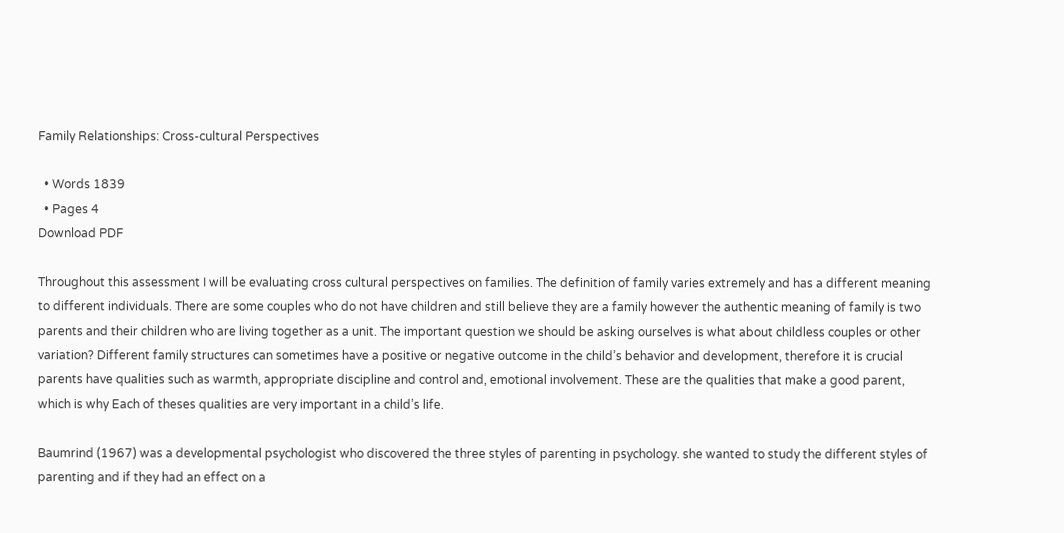Family Relationships: Cross-cultural Perspectives

  • Words 1839
  • Pages 4
Download PDF

Throughout this assessment I will be evaluating cross cultural perspectives on families. The definition of family varies extremely and has a different meaning to different individuals. There are some couples who do not have children and still believe they are a family however the authentic meaning of family is two parents and their children who are living together as a unit. The important question we should be asking ourselves is what about childless couples or other variation? Different family structures can sometimes have a positive or negative outcome in the child’s behavior and development, therefore it is crucial parents have qualities such as warmth, appropriate discipline and control and, emotional involvement. These are the qualities that make a good parent, which is why Each of theses qualities are very important in a child’s life.

Baumrind (1967) was a developmental psychologist who discovered the three styles of parenting in psychology. she wanted to study the different styles of parenting and if they had an effect on a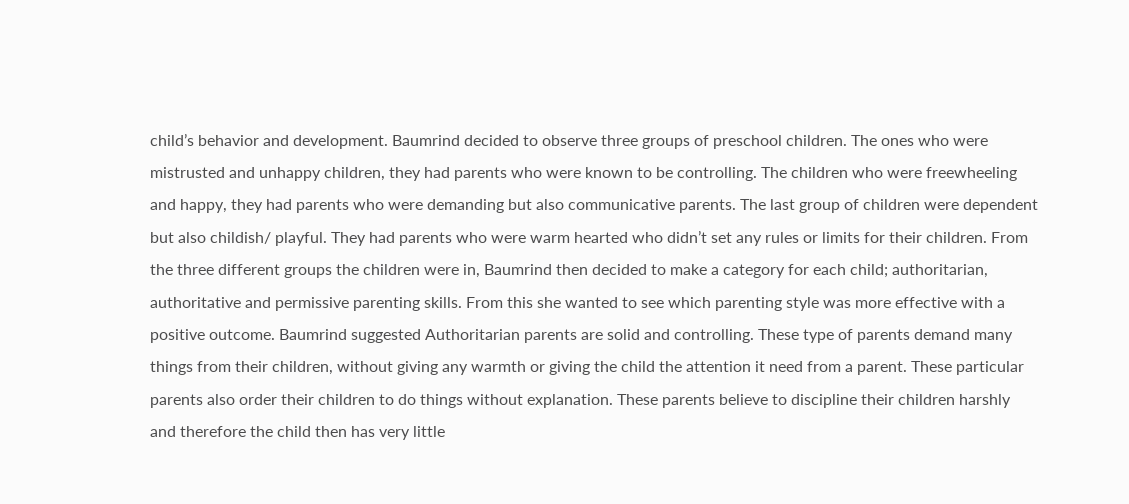child’s behavior and development. Baumrind decided to observe three groups of preschool children. The ones who were mistrusted and unhappy children, they had parents who were known to be controlling. The children who were freewheeling and happy, they had parents who were demanding but also communicative parents. The last group of children were dependent but also childish/ playful. They had parents who were warm hearted who didn’t set any rules or limits for their children. From the three different groups the children were in, Baumrind then decided to make a category for each child; authoritarian, authoritative and permissive parenting skills. From this she wanted to see which parenting style was more effective with a positive outcome. Baumrind suggested Authoritarian parents are solid and controlling. These type of parents demand many things from their children, without giving any warmth or giving the child the attention it need from a parent. These particular parents also order their children to do things without explanation. These parents believe to discipline their children harshly and therefore the child then has very little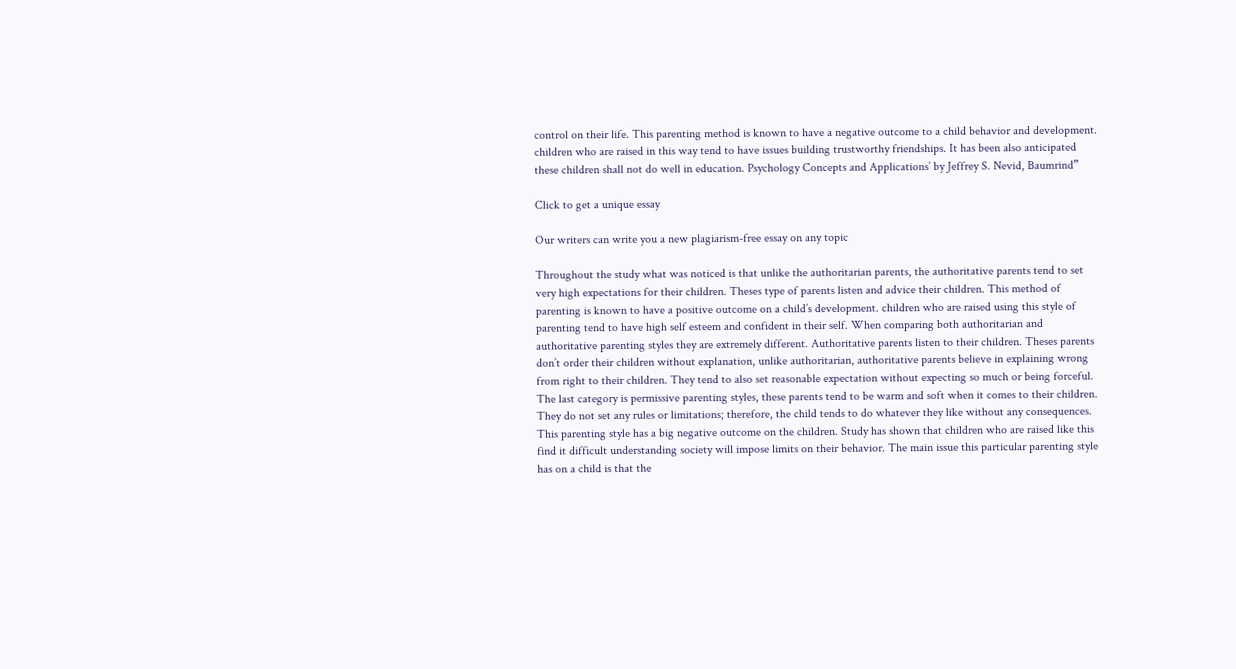control on their life. This parenting method is known to have a negative outcome to a child behavior and development. children who are raised in this way tend to have issues building trustworthy friendships. It has been also anticipated these children shall not do well in education. Psychology Concepts and Applications’ by Jeffrey S. Nevid, Baumrind”

Click to get a unique essay

Our writers can write you a new plagiarism-free essay on any topic

Throughout the study what was noticed is that unlike the authoritarian parents, the authoritative parents tend to set very high expectations for their children. Theses type of parents listen and advice their children. This method of parenting is known to have a positive outcome on a child’s development. children who are raised using this style of parenting tend to have high self esteem and confident in their self. When comparing both authoritarian and authoritative parenting styles they are extremely different. Authoritative parents listen to their children. Theses parents don’t order their children without explanation, unlike authoritarian, authoritative parents believe in explaining wrong from right to their children. They tend to also set reasonable expectation without expecting so much or being forceful. The last category is permissive parenting styles, these parents tend to be warm and soft when it comes to their children. They do not set any rules or limitations; therefore, the child tends to do whatever they like without any consequences. This parenting style has a big negative outcome on the children. Study has shown that children who are raised like this find it difficult understanding society will impose limits on their behavior. The main issue this particular parenting style has on a child is that the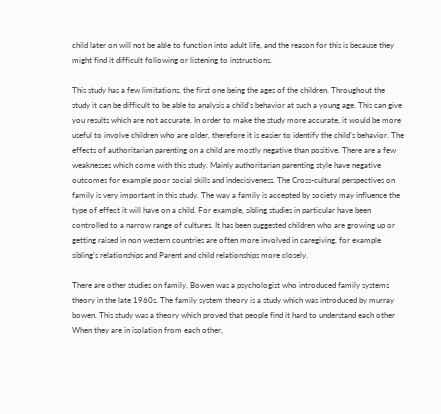child later on will not be able to function into adult life, and the reason for this is because they might find it difficult following or listening to instructions.

This study has a few limitations, the first one being the ages of the children. Throughout the study it can be difficult to be able to analysis a child’s behavior at such a young age. This can give you results which are not accurate. In order to make the study more accurate, it would be more useful to involve children who are older, therefore it is easier to identify the child’s behavior. The effects of authoritarian parenting on a child are mostly negative than positive. There are a few weaknesses which come with this study. Mainly authoritarian parenting style have negative outcomes for example poor social skills and indecisiveness. The Cross-cultural perspectives on family is very important in this study. The way a family is accepted by society may influence the type of effect it will have on a child. For example, sibling studies in particular have been controlled to a narrow range of cultures. It has been suggested children who are growing up or getting raised in non western countries are often more involved in caregiving, for example sibling’s relationships and Parent and child relationships more closely.

There are other studies on family, Bowen was a psychologist who introduced family systems theory in the late 1960s. The family system theory is a study which was introduced by murray bowen. This study was a theory which proved that people find it hard to understand each other When they are in isolation from each other,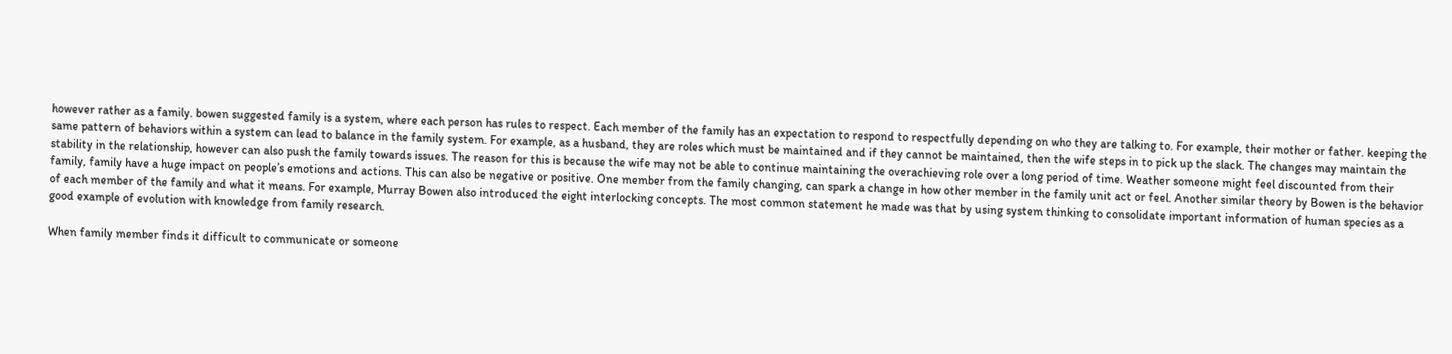however rather as a family. bowen suggested family is a system, where each person has rules to respect. Each member of the family has an expectation to respond to respectfully depending on who they are talking to. For example, their mother or father. keeping the same pattern of behaviors within a system can lead to balance in the family system. For example, as a husband, they are roles which must be maintained and if they cannot be maintained, then the wife steps in to pick up the slack. The changes may maintain the stability in the relationship, however can also push the family towards issues. The reason for this is because the wife may not be able to continue maintaining the overachieving role over a long period of time. Weather someone might feel discounted from their family, family have a huge impact on people’s emotions and actions. This can also be negative or positive. One member from the family changing, can spark a change in how other member in the family unit act or feel. Another similar theory by Bowen is the behavior of each member of the family and what it means. For example, Murray Bowen also introduced the eight interlocking concepts. The most common statement he made was that by using system thinking to consolidate important information of human species as a good example of evolution with knowledge from family research.

When family member finds it difficult to communicate or someone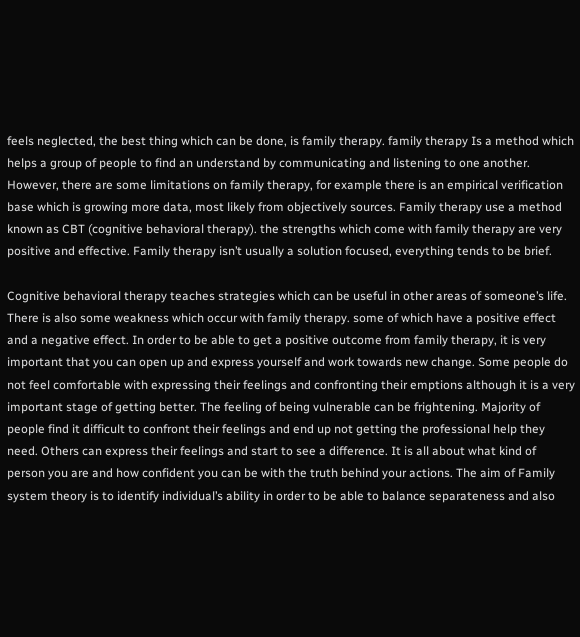feels neglected, the best thing which can be done, is family therapy. family therapy Is a method which helps a group of people to find an understand by communicating and listening to one another. However, there are some limitations on family therapy, for example there is an empirical verification base which is growing more data, most likely from objectively sources. Family therapy use a method known as CBT (cognitive behavioral therapy). the strengths which come with family therapy are very positive and effective. Family therapy isn’t usually a solution focused, everything tends to be brief.

Cognitive behavioral therapy teaches strategies which can be useful in other areas of someone’s life. There is also some weakness which occur with family therapy. some of which have a positive effect and a negative effect. In order to be able to get a positive outcome from family therapy, it is very important that you can open up and express yourself and work towards new change. Some people do not feel comfortable with expressing their feelings and confronting their emptions although it is a very important stage of getting better. The feeling of being vulnerable can be frightening. Majority of people find it difficult to confront their feelings and end up not getting the professional help they need. Others can express their feelings and start to see a difference. It is all about what kind of person you are and how confident you can be with the truth behind your actions. The aim of Family system theory is to identify individual’s ability in order to be able to balance separateness and also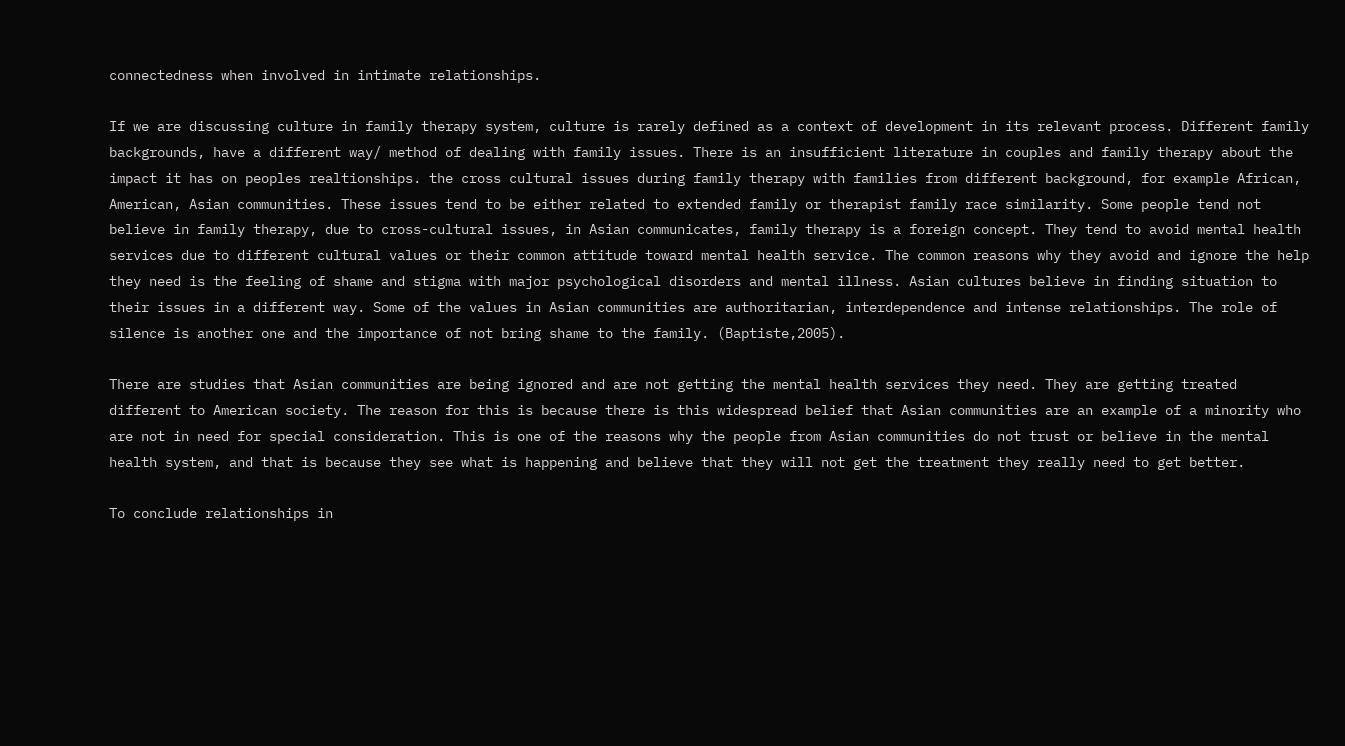connectedness when involved in intimate relationships.

If we are discussing culture in family therapy system, culture is rarely defined as a context of development in its relevant process. Different family backgrounds, have a different way/ method of dealing with family issues. There is an insufficient literature in couples and family therapy about the impact it has on peoples realtionships. the cross cultural issues during family therapy with families from different background, for example African, American, Asian communities. These issues tend to be either related to extended family or therapist family race similarity. Some people tend not believe in family therapy, due to cross-cultural issues, in Asian communicates, family therapy is a foreign concept. They tend to avoid mental health services due to different cultural values or their common attitude toward mental health service. The common reasons why they avoid and ignore the help they need is the feeling of shame and stigma with major psychological disorders and mental illness. Asian cultures believe in finding situation to their issues in a different way. Some of the values in Asian communities are authoritarian, interdependence and intense relationships. The role of silence is another one and the importance of not bring shame to the family. (Baptiste,2005).

There are studies that Asian communities are being ignored and are not getting the mental health services they need. They are getting treated different to American society. The reason for this is because there is this widespread belief that Asian communities are an example of a minority who are not in need for special consideration. This is one of the reasons why the people from Asian communities do not trust or believe in the mental health system, and that is because they see what is happening and believe that they will not get the treatment they really need to get better.

To conclude relationships in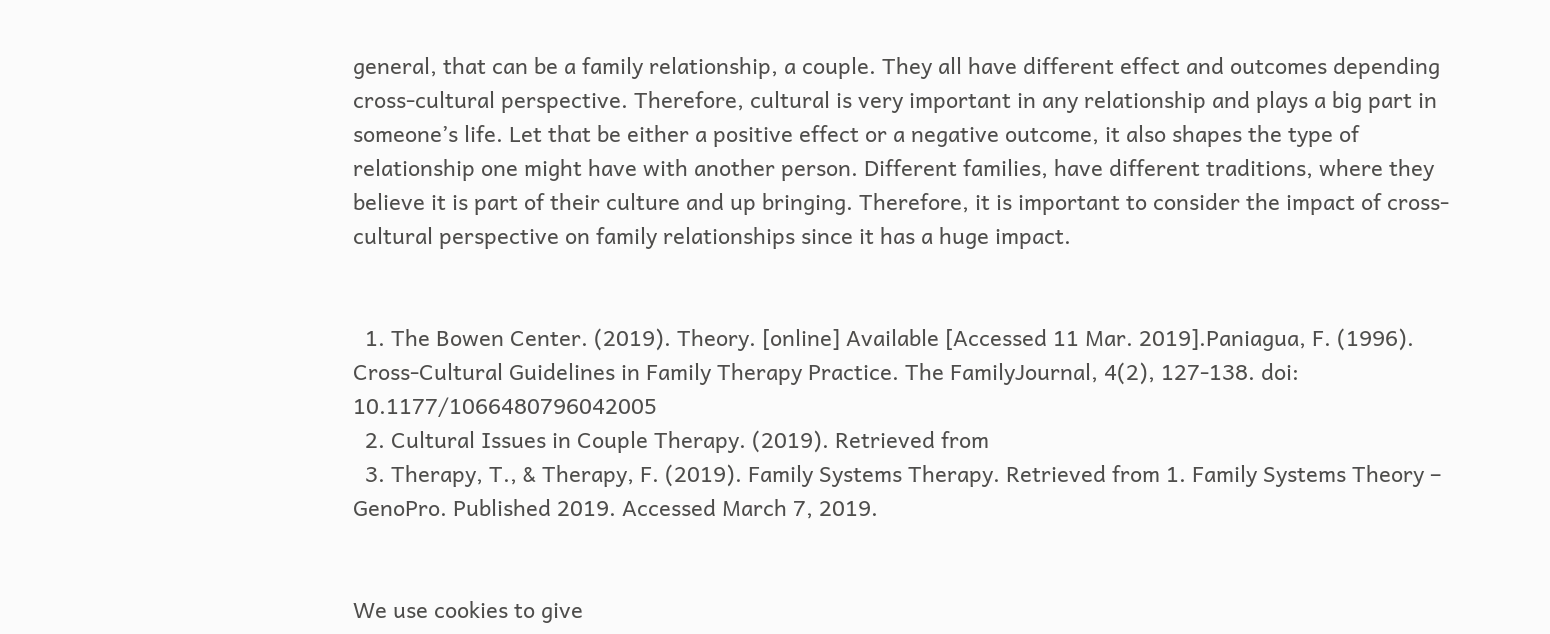general, that can be a family relationship, a couple. They all have different effect and outcomes depending cross-cultural perspective. Therefore, cultural is very important in any relationship and plays a big part in someone’s life. Let that be either a positive effect or a negative outcome, it also shapes the type of relationship one might have with another person. Different families, have different traditions, where they believe it is part of their culture and up bringing. Therefore, it is important to consider the impact of cross-cultural perspective on family relationships since it has a huge impact.


  1. The Bowen Center. (2019). Theory. [online] Available [Accessed 11 Mar. 2019].Paniagua, F. (1996). Cross-Cultural Guidelines in Family Therapy Practice. The FamilyJournal, 4(2), 127-138. doi: 10.1177/1066480796042005
  2. Cultural Issues in Couple Therapy. (2019). Retrieved from
  3. Therapy, T., & Therapy, F. (2019). Family Systems Therapy. Retrieved from 1. Family Systems Theory – GenoPro. Published 2019. Accessed March 7, 2019.


We use cookies to give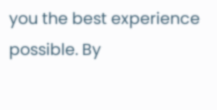you the best experience possible. By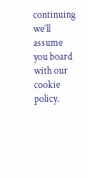continuing we’ll assume you board with our cookie policy.